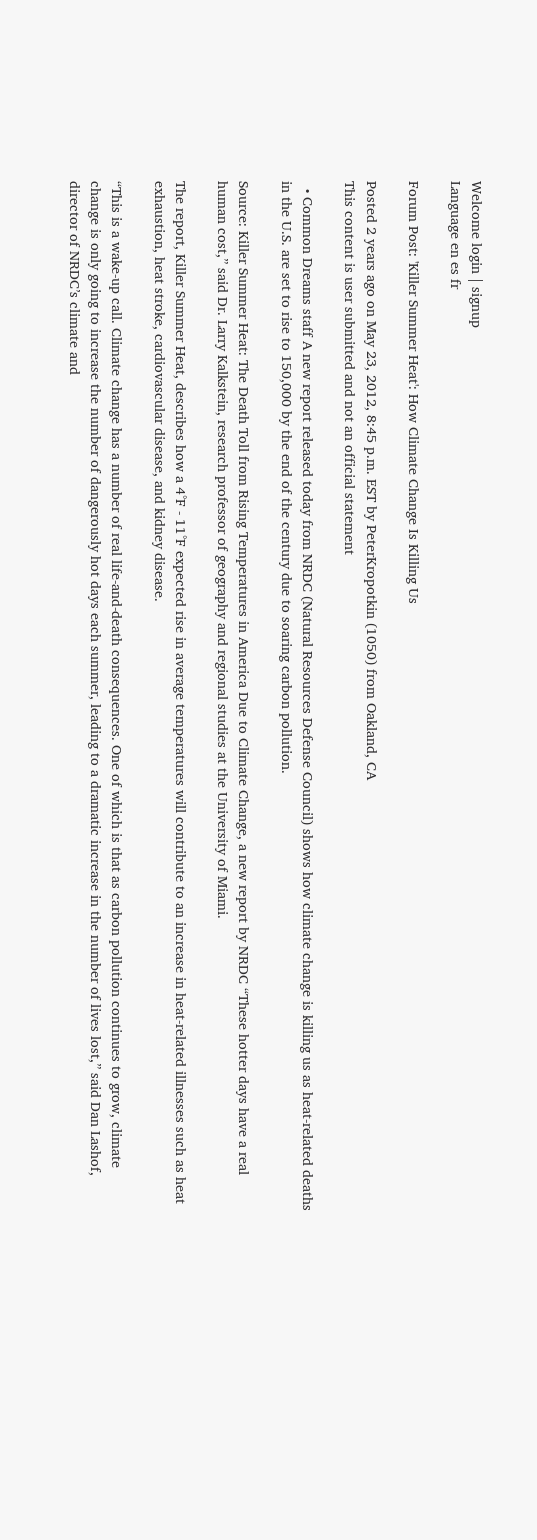Welcome login | signup
Language en es fr

Forum Post: 'Killer Summer Heat': How Climate Change Is Killing Us

Posted 2 years ago on May 23, 2012, 8:45 p.m. EST by PeterKropotkin (1050) from Oakland, CA
This content is user submitted and not an official statement

  • Common Dreams staff A new report released today from NRDC (Natural Resources Defense Council) shows how climate change is killing us as heat-related deaths in the U.S. are set to rise to 150,000 by the end of the century due to soaring carbon pollution.

Source: Killer Summer Heat: The Death Toll from Rising Temperatures in America Due to Climate Change, a new report by NRDC “These hotter days have a real human cost,” said Dr. Larry Kalkstein, research professor of geography and regional studies at the University of Miami.

The report, Killer Summer Heat, describes how a 4°F - 11°F expected rise in average temperatures will contribute to an increase in heat-related illnesses such as heat exhaustion, heat stroke, cardiovascular disease, and kidney disease.

“This is a wake-up call. Climate change has a number of real life-and-death consequences. One of which is that as carbon pollution continues to grow, climate change is only going to increase the number of dangerously hot days each summer, leading to a dramatic increase in the number of lives lost,” said Dan Lashof, director of NRDC’s climate and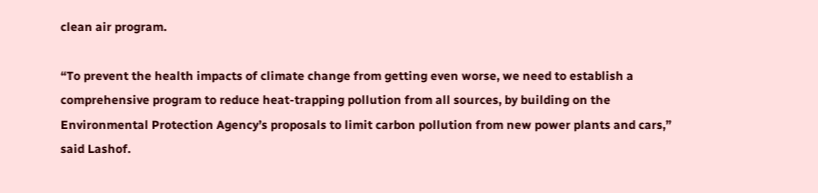clean air program.

“To prevent the health impacts of climate change from getting even worse, we need to establish a comprehensive program to reduce heat-trapping pollution from all sources, by building on the Environmental Protection Agency’s proposals to limit carbon pollution from new power plants and cars,” said Lashof.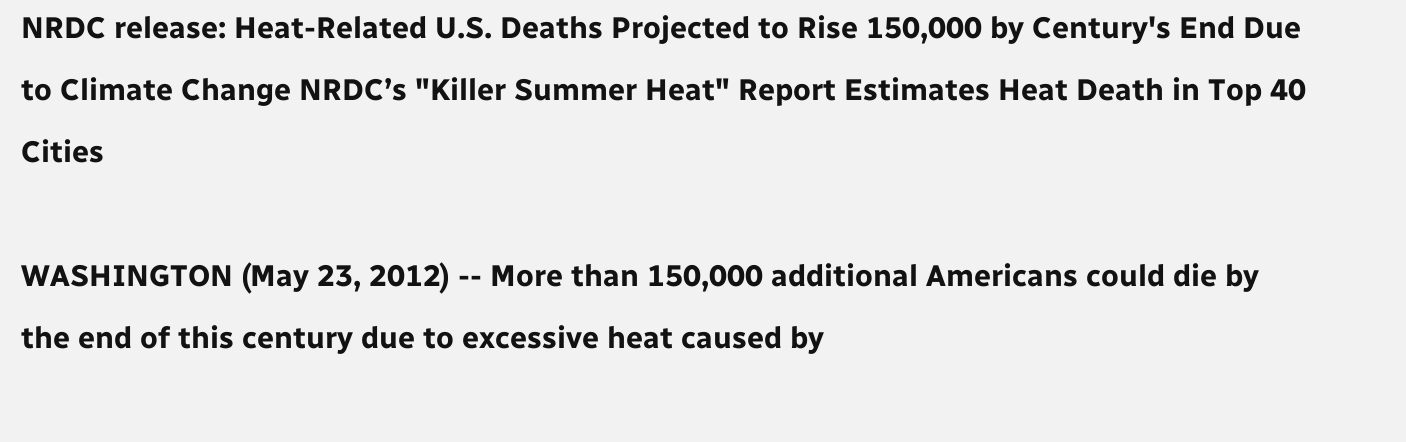NRDC release: Heat-Related U.S. Deaths Projected to Rise 150,000 by Century's End Due to Climate Change NRDC’s "Killer Summer Heat" Report Estimates Heat Death in Top 40 Cities

WASHINGTON (May 23, 2012) -- More than 150,000 additional Americans could die by the end of this century due to excessive heat caused by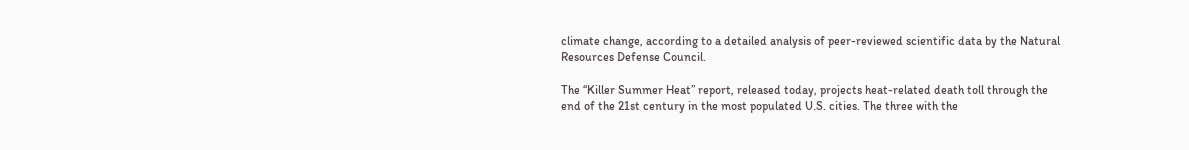climate change, according to a detailed analysis of peer-reviewed scientific data by the Natural Resources Defense Council.

The “Killer Summer Heat” report, released today, projects heat-related death toll through the end of the 21st century in the most populated U.S. cities. The three with the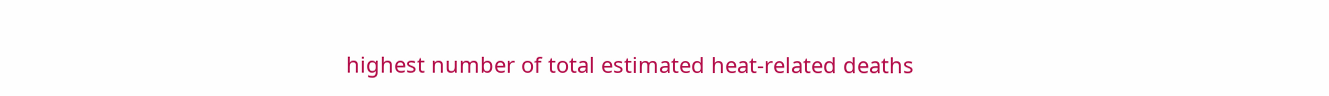highest number of total estimated heat-related deaths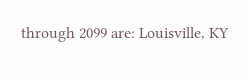through 2099 are: Louisville, KY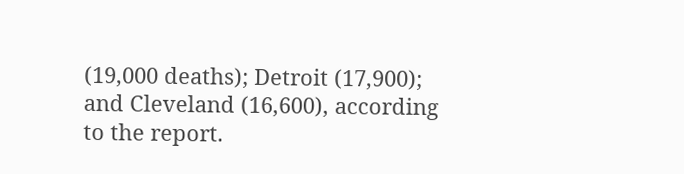(19,000 deaths); Detroit (17,900); and Cleveland (16,600), according to the report.